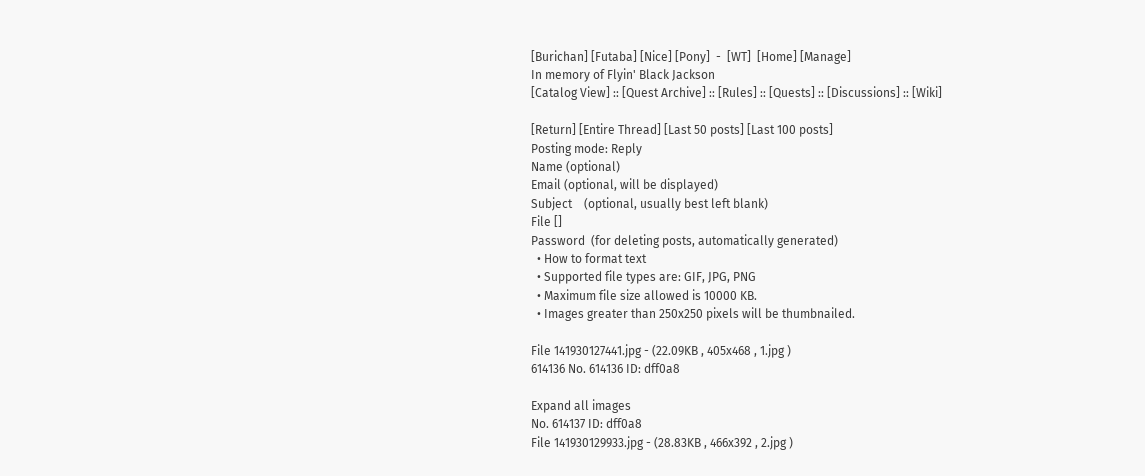[Burichan] [Futaba] [Nice] [Pony]  -  [WT]  [Home] [Manage]
In memory of Flyin' Black Jackson
[Catalog View] :: [Quest Archive] :: [Rules] :: [Quests] :: [Discussions] :: [Wiki]

[Return] [Entire Thread] [Last 50 posts] [Last 100 posts]
Posting mode: Reply
Name (optional)
Email (optional, will be displayed)
Subject    (optional, usually best left blank)
File []
Password  (for deleting posts, automatically generated)
  • How to format text
  • Supported file types are: GIF, JPG, PNG
  • Maximum file size allowed is 10000 KB.
  • Images greater than 250x250 pixels will be thumbnailed.

File 141930127441.jpg - (22.09KB , 405x468 , 1.jpg )
614136 No. 614136 ID: dff0a8

Expand all images
No. 614137 ID: dff0a8
File 141930129933.jpg - (28.83KB , 466x392 , 2.jpg )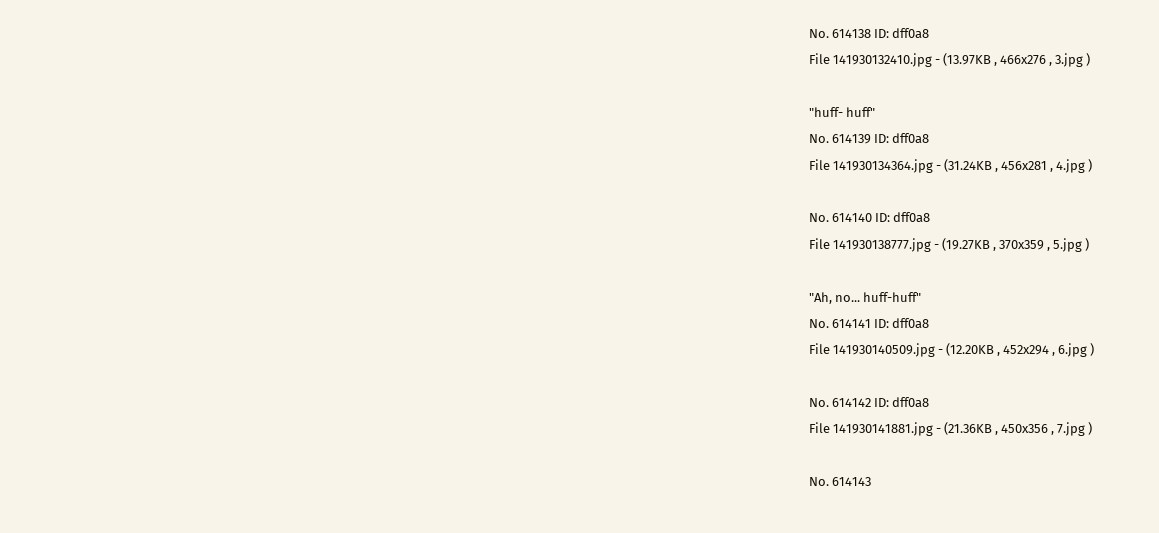No. 614138 ID: dff0a8
File 141930132410.jpg - (13.97KB , 466x276 , 3.jpg )

"huff- huff"
No. 614139 ID: dff0a8
File 141930134364.jpg - (31.24KB , 456x281 , 4.jpg )

No. 614140 ID: dff0a8
File 141930138777.jpg - (19.27KB , 370x359 , 5.jpg )

"Ah, no... huff-huff"
No. 614141 ID: dff0a8
File 141930140509.jpg - (12.20KB , 452x294 , 6.jpg )

No. 614142 ID: dff0a8
File 141930141881.jpg - (21.36KB , 450x356 , 7.jpg )

No. 614143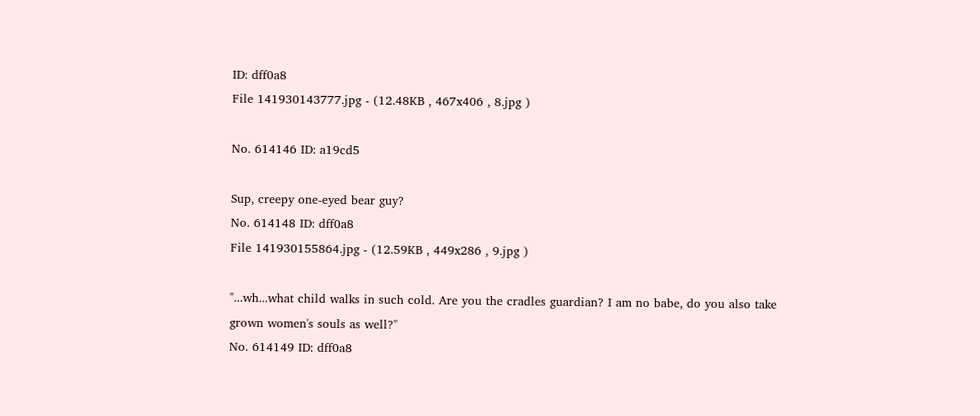ID: dff0a8
File 141930143777.jpg - (12.48KB , 467x406 , 8.jpg )

No. 614146 ID: a19cd5

Sup, creepy one-eyed bear guy?
No. 614148 ID: dff0a8
File 141930155864.jpg - (12.59KB , 449x286 , 9.jpg )

"...wh...what child walks in such cold. Are you the cradles guardian? I am no babe, do you also take grown women's souls as well?"
No. 614149 ID: dff0a8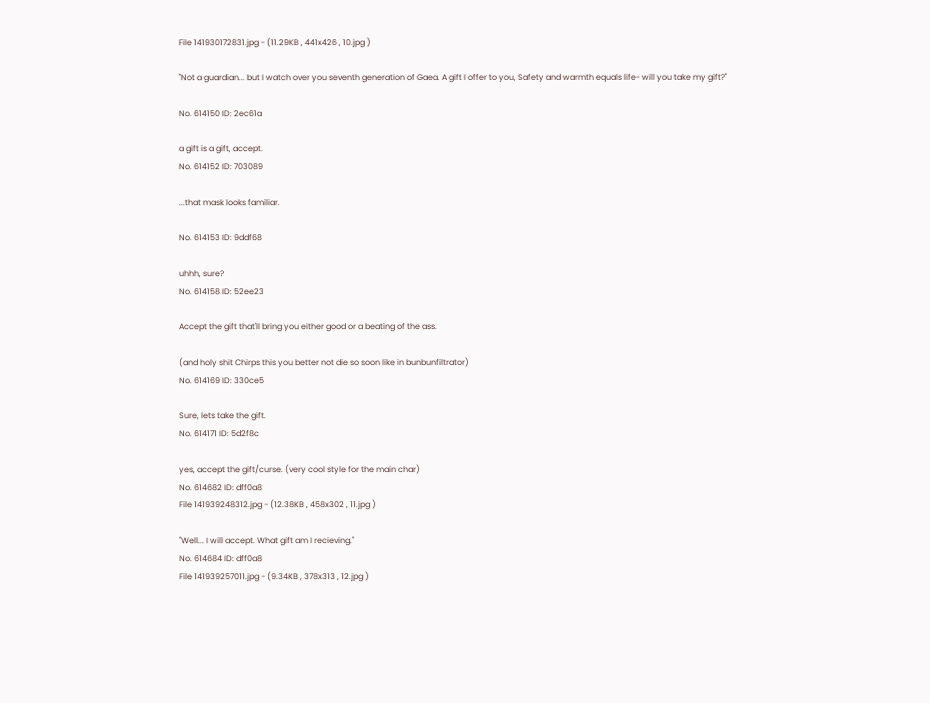File 141930172831.jpg - (11.29KB , 441x426 , 10.jpg )

"Not a guardian... but I watch over you seventh generation of Gaea. A gift I offer to you, Safety and warmth equals life- will you take my gift?"

No. 614150 ID: 2ec61a

a gift is a gift, accept.
No. 614152 ID: 703089

...that mask looks familiar.

No. 614153 ID: 9ddf68

uhhh, sure?
No. 614158 ID: 52ee23

Accept the gift that'll bring you either good or a beating of the ass.

(and holy shit Chirps this you better not die so soon like in bunbunfiltrator)
No. 614169 ID: 330ce5

Sure, lets take the gift.
No. 614171 ID: 5d2f8c

yes, accept the gift/curse. (very cool style for the main char)
No. 614682 ID: dff0a8
File 141939248312.jpg - (12.38KB , 458x302 , 11.jpg )

"Well... I will accept. What gift am I recieving."
No. 614684 ID: dff0a8
File 141939257011.jpg - (9.34KB , 378x313 , 12.jpg )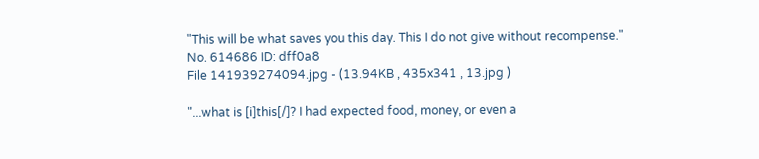"This will be what saves you this day. This I do not give without recompense."
No. 614686 ID: dff0a8
File 141939274094.jpg - (13.94KB , 435x341 , 13.jpg )

"...what is [i]this[/]? I had expected food, money, or even a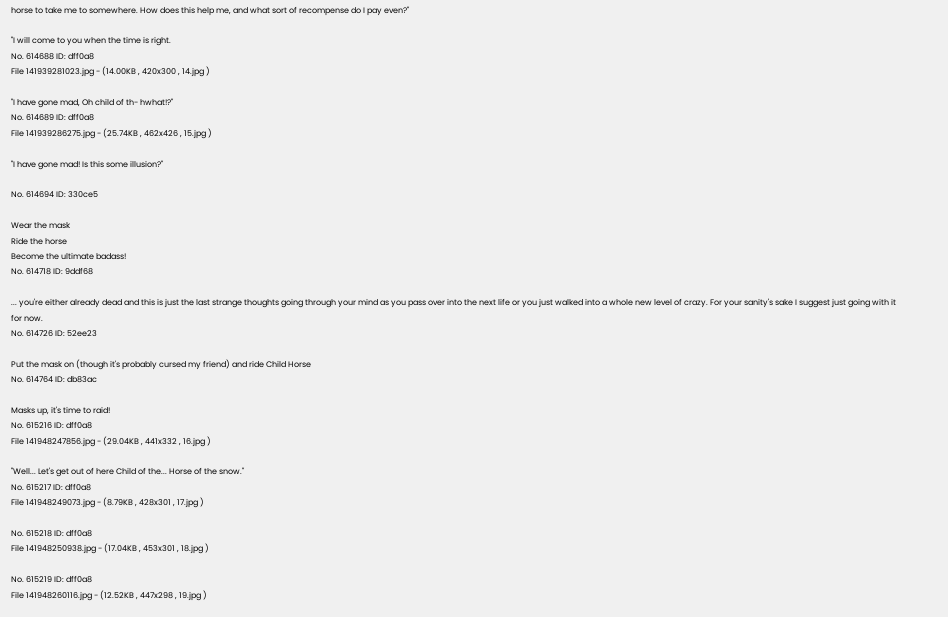horse to take me to somewhere. How does this help me, and what sort of recompense do I pay even?"

"I will come to you when the time is right.
No. 614688 ID: dff0a8
File 141939281023.jpg - (14.00KB , 420x300 , 14.jpg )

"I have gone mad, Oh child of th- hwhat!?"
No. 614689 ID: dff0a8
File 141939286275.jpg - (25.74KB , 462x426 , 15.jpg )

"I have gone mad! Is this some illusion?"

No. 614694 ID: 330ce5

Wear the mask
Ride the horse
Become the ultimate badass!
No. 614718 ID: 9ddf68

... you're either already dead and this is just the last strange thoughts going through your mind as you pass over into the next life or you just walked into a whole new level of crazy. For your sanity's sake I suggest just going with it for now.
No. 614726 ID: 52ee23

Put the mask on (though it's probably cursed my friend) and ride Child Horse
No. 614764 ID: db83ac

Masks up, it's time to raid!
No. 615216 ID: dff0a8
File 141948247856.jpg - (29.04KB , 441x332 , 16.jpg )

"Well... Let's get out of here Child of the... Horse of the snow."
No. 615217 ID: dff0a8
File 141948249073.jpg - (8.79KB , 428x301 , 17.jpg )

No. 615218 ID: dff0a8
File 141948250938.jpg - (17.04KB , 453x301 , 18.jpg )

No. 615219 ID: dff0a8
File 141948260116.jpg - (12.52KB , 447x298 , 19.jpg )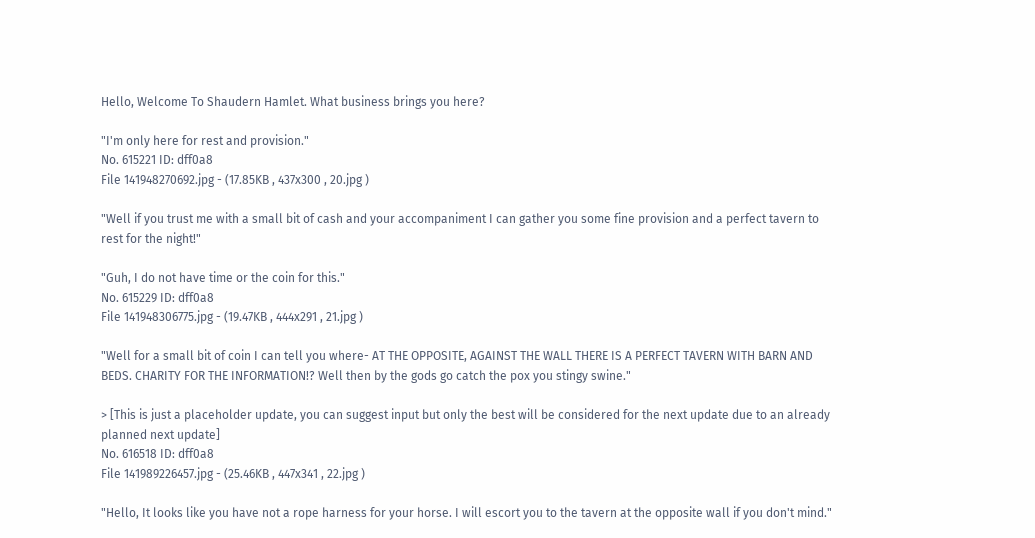Hello, Welcome To Shaudern Hamlet. What business brings you here?

"I'm only here for rest and provision."
No. 615221 ID: dff0a8
File 141948270692.jpg - (17.85KB , 437x300 , 20.jpg )

"Well if you trust me with a small bit of cash and your accompaniment I can gather you some fine provision and a perfect tavern to rest for the night!"

"Guh, I do not have time or the coin for this."
No. 615229 ID: dff0a8
File 141948306775.jpg - (19.47KB , 444x291 , 21.jpg )

"Well for a small bit of coin I can tell you where- AT THE OPPOSITE, AGAINST THE WALL THERE IS A PERFECT TAVERN WITH BARN AND BEDS. CHARITY FOR THE INFORMATION!? Well then by the gods go catch the pox you stingy swine."

> [This is just a placeholder update, you can suggest input but only the best will be considered for the next update due to an already planned next update]
No. 616518 ID: dff0a8
File 141989226457.jpg - (25.46KB , 447x341 , 22.jpg )

"Hello, It looks like you have not a rope harness for your horse. I will escort you to the tavern at the opposite wall if you don't mind."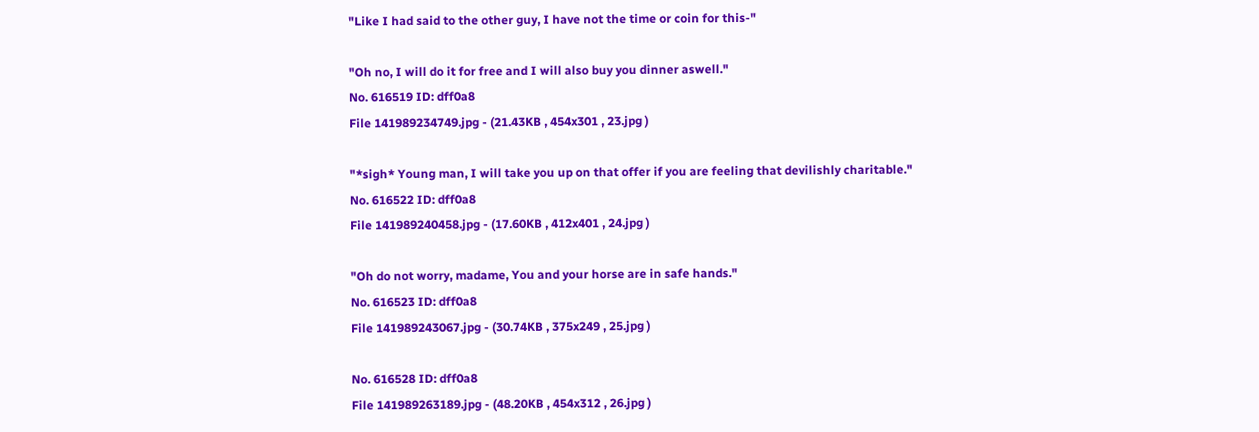"Like I had said to the other guy, I have not the time or coin for this-"

"Oh no, I will do it for free and I will also buy you dinner aswell."
No. 616519 ID: dff0a8
File 141989234749.jpg - (21.43KB , 454x301 , 23.jpg )

"*sigh* Young man, I will take you up on that offer if you are feeling that devilishly charitable."
No. 616522 ID: dff0a8
File 141989240458.jpg - (17.60KB , 412x401 , 24.jpg )

"Oh do not worry, madame, You and your horse are in safe hands."
No. 616523 ID: dff0a8
File 141989243067.jpg - (30.74KB , 375x249 , 25.jpg )

No. 616528 ID: dff0a8
File 141989263189.jpg - (48.20KB , 454x312 , 26.jpg )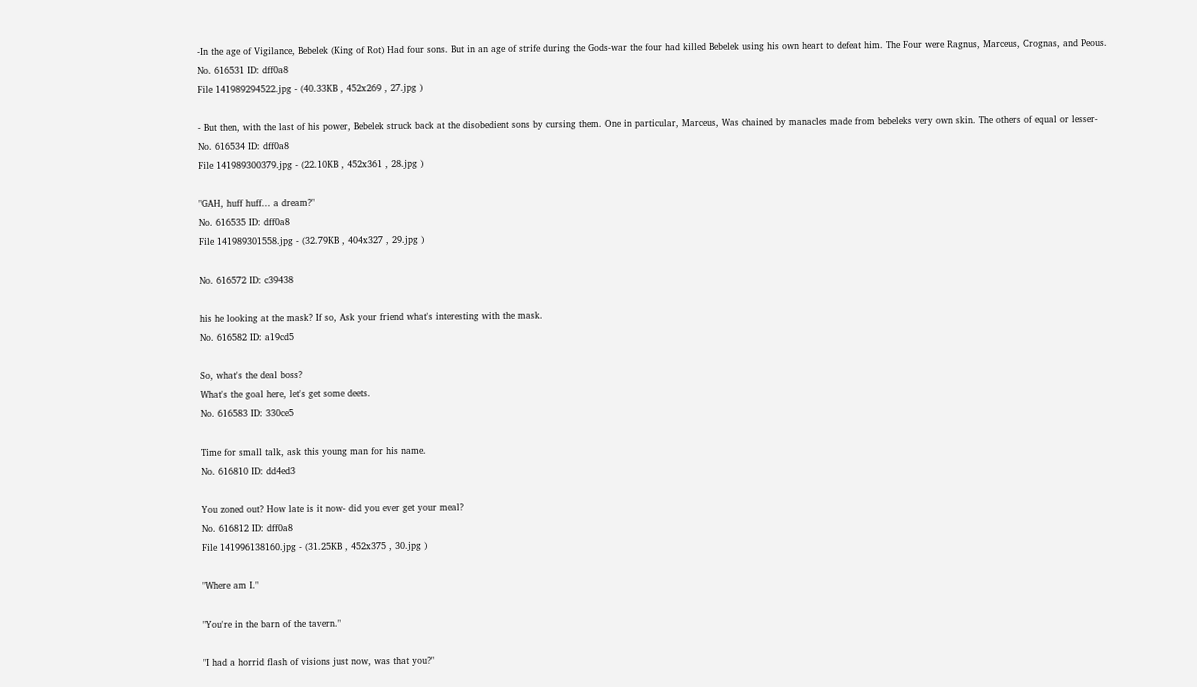-In the age of Vigilance, Bebelek (King of Rot) Had four sons. But in an age of strife during the Gods-war the four had killed Bebelek using his own heart to defeat him. The Four were Ragnus, Marceus, Crognas, and Peous.
No. 616531 ID: dff0a8
File 141989294522.jpg - (40.33KB , 452x269 , 27.jpg )

- But then, with the last of his power, Bebelek struck back at the disobedient sons by cursing them. One in particular, Marceus, Was chained by manacles made from bebeleks very own skin. The others of equal or lesser-
No. 616534 ID: dff0a8
File 141989300379.jpg - (22.10KB , 452x361 , 28.jpg )

"GAH, huff huff... a dream?"
No. 616535 ID: dff0a8
File 141989301558.jpg - (32.79KB , 404x327 , 29.jpg )

No. 616572 ID: c39438

his he looking at the mask? If so, Ask your friend what's interesting with the mask.
No. 616582 ID: a19cd5

So, what's the deal boss?
What's the goal here, let's get some deets.
No. 616583 ID: 330ce5

Time for small talk, ask this young man for his name.
No. 616810 ID: dd4ed3

You zoned out? How late is it now- did you ever get your meal?
No. 616812 ID: dff0a8
File 141996138160.jpg - (31.25KB , 452x375 , 30.jpg )

"Where am I."

"You're in the barn of the tavern."

"I had a horrid flash of visions just now, was that you?"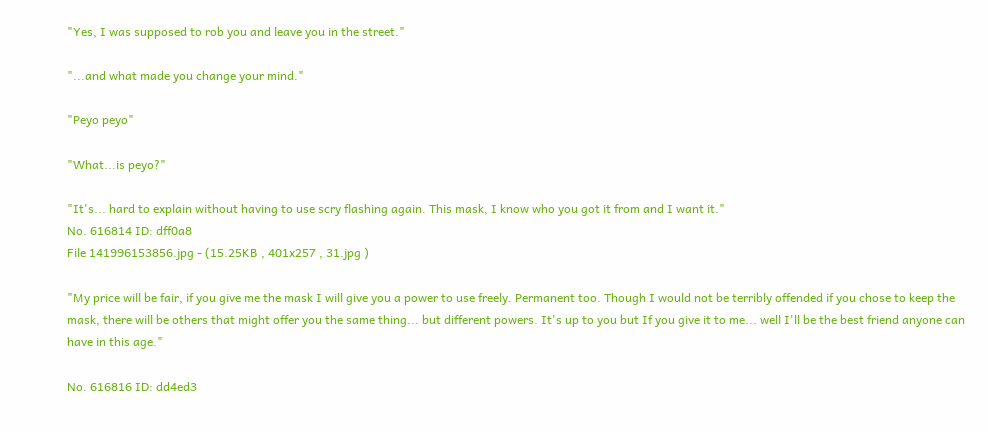"Yes, I was supposed to rob you and leave you in the street."

"...and what made you change your mind."

"Peyo peyo"

"What...is peyo?"

"It's... hard to explain without having to use scry flashing again. This mask, I know who you got it from and I want it."
No. 616814 ID: dff0a8
File 141996153856.jpg - (15.25KB , 401x257 , 31.jpg )

"My price will be fair, if you give me the mask I will give you a power to use freely. Permanent too. Though I would not be terribly offended if you chose to keep the mask, there will be others that might offer you the same thing... but different powers. It's up to you but If you give it to me... well I'll be the best friend anyone can have in this age."

No. 616816 ID: dd4ed3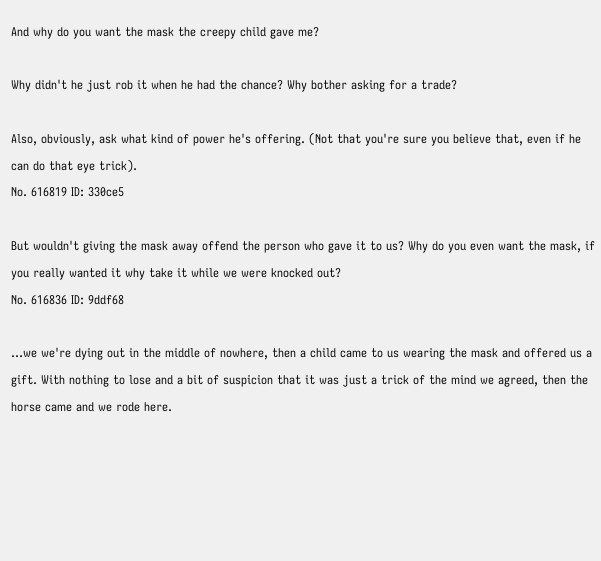And why do you want the mask the creepy child gave me?

Why didn't he just rob it when he had the chance? Why bother asking for a trade?

Also, obviously, ask what kind of power he's offering. (Not that you're sure you believe that, even if he can do that eye trick).
No. 616819 ID: 330ce5

But wouldn't giving the mask away offend the person who gave it to us? Why do you even want the mask, if you really wanted it why take it while we were knocked out?
No. 616836 ID: 9ddf68

...we we're dying out in the middle of nowhere, then a child came to us wearing the mask and offered us a gift. With nothing to lose and a bit of suspicion that it was just a trick of the mind we agreed, then the horse came and we rode here.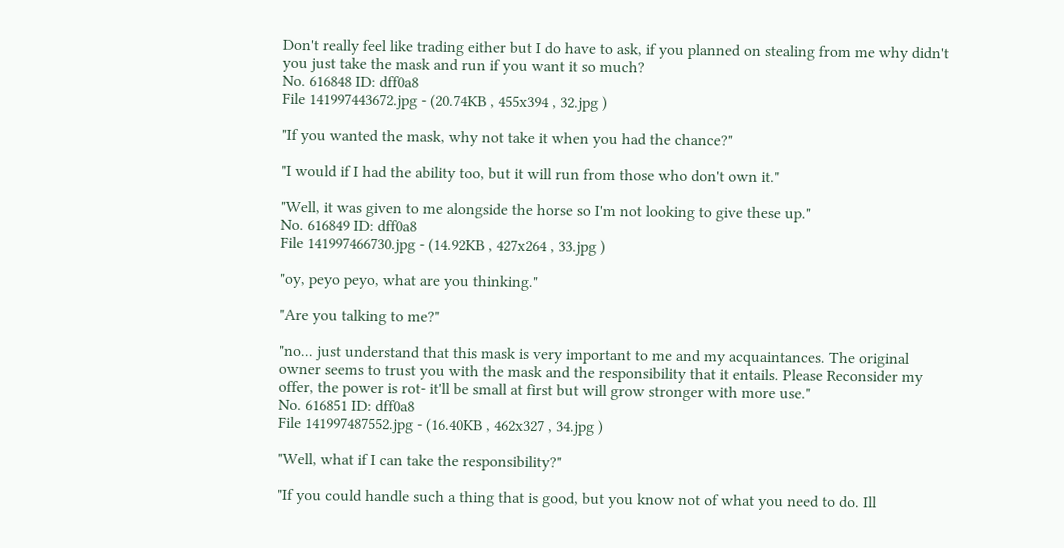Don't really feel like trading either but I do have to ask, if you planned on stealing from me why didn't you just take the mask and run if you want it so much?
No. 616848 ID: dff0a8
File 141997443672.jpg - (20.74KB , 455x394 , 32.jpg )

"If you wanted the mask, why not take it when you had the chance?"

"I would if I had the ability too, but it will run from those who don't own it."

"Well, it was given to me alongside the horse so I'm not looking to give these up."
No. 616849 ID: dff0a8
File 141997466730.jpg - (14.92KB , 427x264 , 33.jpg )

"oy, peyo peyo, what are you thinking."

"Are you talking to me?"

"no... just understand that this mask is very important to me and my acquaintances. The original owner seems to trust you with the mask and the responsibility that it entails. Please Reconsider my offer, the power is rot- it'll be small at first but will grow stronger with more use."
No. 616851 ID: dff0a8
File 141997487552.jpg - (16.40KB , 462x327 , 34.jpg )

"Well, what if I can take the responsibility?"

"If you could handle such a thing that is good, but you know not of what you need to do. Ill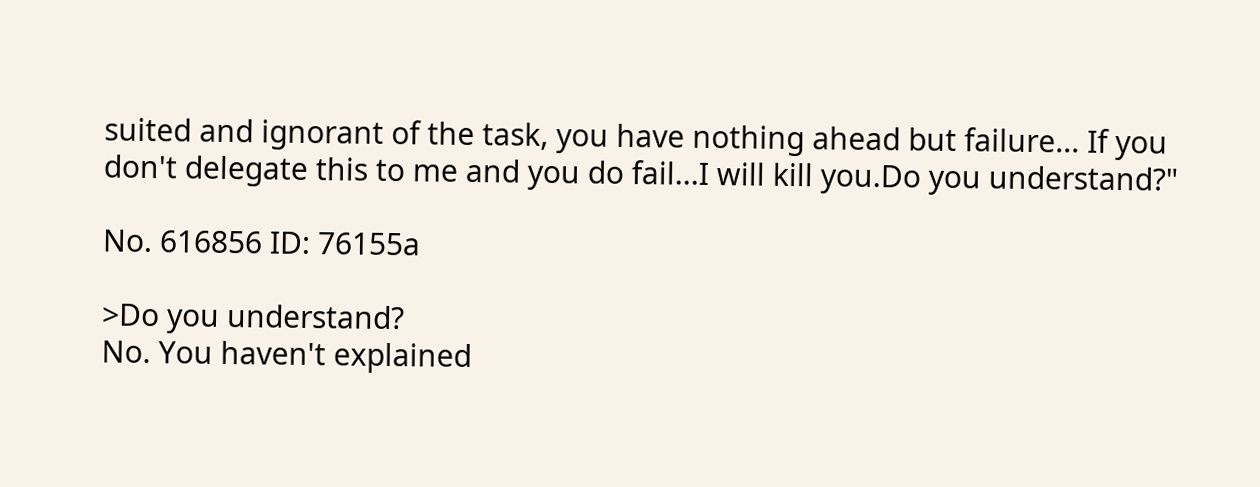suited and ignorant of the task, you have nothing ahead but failure... If you don't delegate this to me and you do fail...I will kill you.Do you understand?"

No. 616856 ID: 76155a

>Do you understand?
No. You haven't explained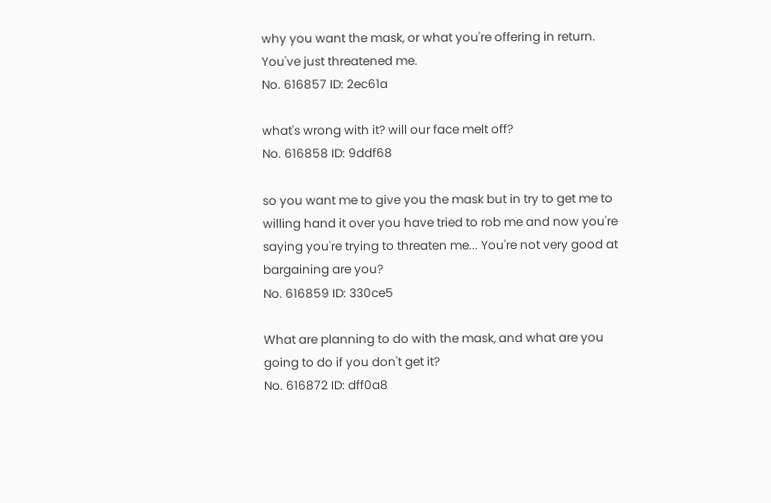why you want the mask, or what you're offering in return. You've just threatened me.
No. 616857 ID: 2ec61a

what's wrong with it? will our face melt off?
No. 616858 ID: 9ddf68

so you want me to give you the mask but in try to get me to willing hand it over you have tried to rob me and now you're saying you're trying to threaten me... You're not very good at bargaining are you?
No. 616859 ID: 330ce5

What are planning to do with the mask, and what are you going to do if you don't get it?
No. 616872 ID: dff0a8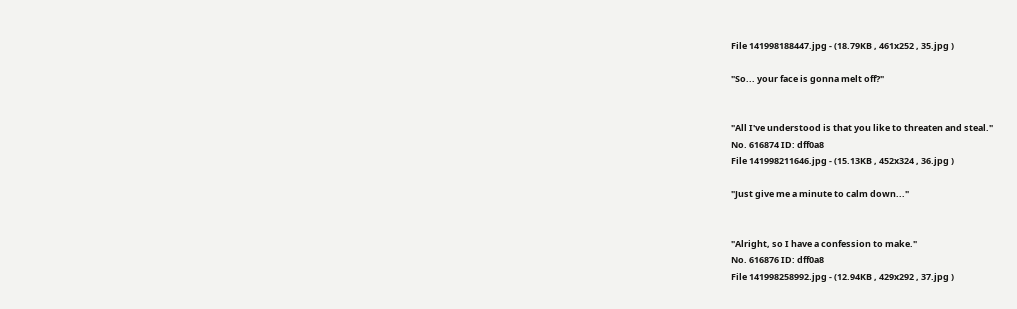File 141998188447.jpg - (18.79KB , 461x252 , 35.jpg )

"So... your face is gonna melt off?"


"All I've understood is that you like to threaten and steal."
No. 616874 ID: dff0a8
File 141998211646.jpg - (15.13KB , 452x324 , 36.jpg )

"Just give me a minute to calm down..."


"Alright, so I have a confession to make."
No. 616876 ID: dff0a8
File 141998258992.jpg - (12.94KB , 429x292 , 37.jpg )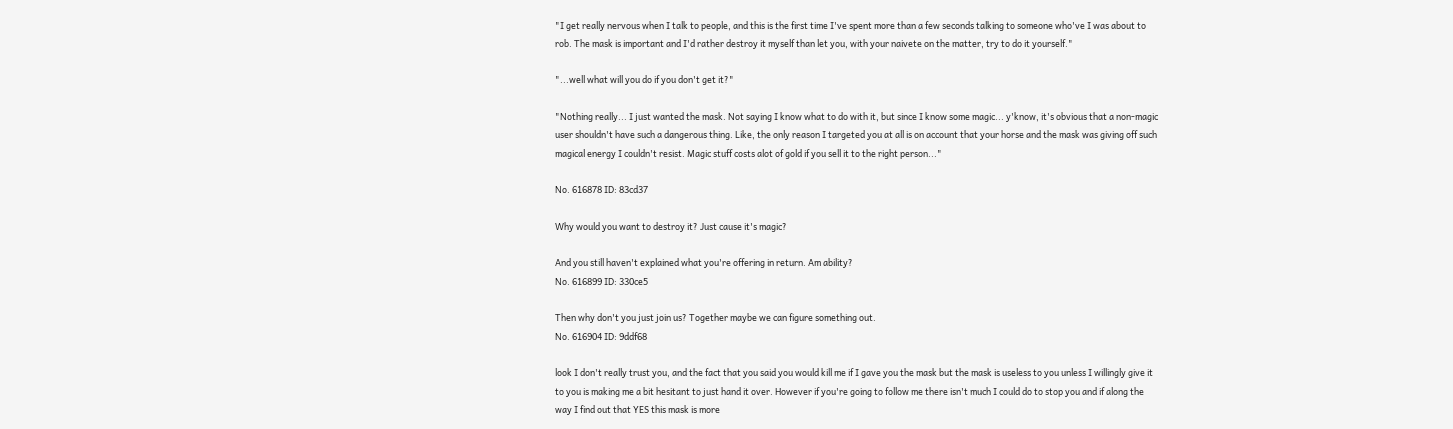"I get really nervous when I talk to people, and this is the first time I've spent more than a few seconds talking to someone who've I was about to rob. The mask is important and I'd rather destroy it myself than let you, with your naivete on the matter, try to do it yourself."

"...well what will you do if you don't get it?"

"Nothing really... I just wanted the mask. Not saying I know what to do with it, but since I know some magic... y'know, it's obvious that a non-magic user shouldn't have such a dangerous thing. Like, the only reason I targeted you at all is on account that your horse and the mask was giving off such magical energy I couldn't resist. Magic stuff costs alot of gold if you sell it to the right person..."

No. 616878 ID: 83cd37

Why would you want to destroy it? Just cause it's magic?

And you still haven't explained what you're offering in return. Am ability?
No. 616899 ID: 330ce5

Then why don't you just join us? Together maybe we can figure something out.
No. 616904 ID: 9ddf68

look I don't really trust you, and the fact that you said you would kill me if I gave you the mask but the mask is useless to you unless I willingly give it to you is making me a bit hesitant to just hand it over. However if you're going to follow me there isn't much I could do to stop you and if along the way I find out that YES this mask is more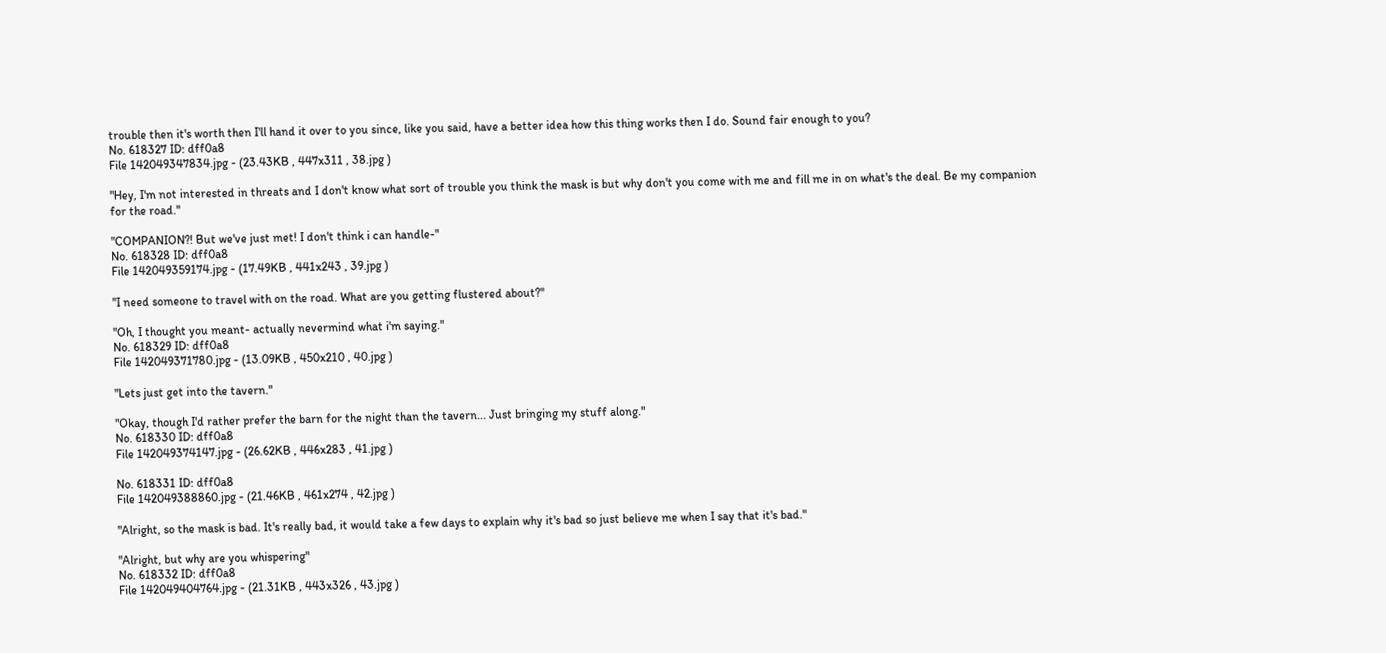trouble then it's worth then I'll hand it over to you since, like you said, have a better idea how this thing works then I do. Sound fair enough to you?
No. 618327 ID: dff0a8
File 142049347834.jpg - (23.43KB , 447x311 , 38.jpg )

"Hey, I'm not interested in threats and I don't know what sort of trouble you think the mask is but why don't you come with me and fill me in on what's the deal. Be my companion for the road."

"COMPANION?! But we've just met! I don't think i can handle-"
No. 618328 ID: dff0a8
File 142049359174.jpg - (17.49KB , 441x243 , 39.jpg )

"I need someone to travel with on the road. What are you getting flustered about?"

"Oh, I thought you meant- actually nevermind what i'm saying."
No. 618329 ID: dff0a8
File 142049371780.jpg - (13.09KB , 450x210 , 40.jpg )

"Lets just get into the tavern."

"Okay, though I'd rather prefer the barn for the night than the tavern... Just bringing my stuff along."
No. 618330 ID: dff0a8
File 142049374147.jpg - (26.62KB , 446x283 , 41.jpg )

No. 618331 ID: dff0a8
File 142049388860.jpg - (21.46KB , 461x274 , 42.jpg )

"Alright, so the mask is bad. It's really bad, it would take a few days to explain why it's bad so just believe me when I say that it's bad."

"Alright, but why are you whispering"
No. 618332 ID: dff0a8
File 142049404764.jpg - (21.31KB , 443x326 , 43.jpg )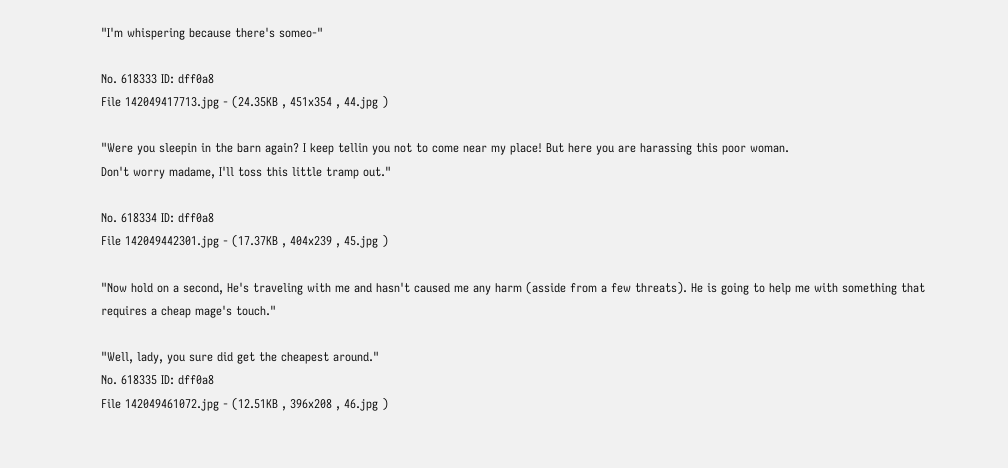"I'm whispering because there's someo-"

No. 618333 ID: dff0a8
File 142049417713.jpg - (24.35KB , 451x354 , 44.jpg )

"Were you sleepin in the barn again? I keep tellin you not to come near my place! But here you are harassing this poor woman.
Don't worry madame, I'll toss this little tramp out."

No. 618334 ID: dff0a8
File 142049442301.jpg - (17.37KB , 404x239 , 45.jpg )

"Now hold on a second, He's traveling with me and hasn't caused me any harm (asside from a few threats). He is going to help me with something that requires a cheap mage's touch."

"Well, lady, you sure did get the cheapest around."
No. 618335 ID: dff0a8
File 142049461072.jpg - (12.51KB , 396x208 , 46.jpg )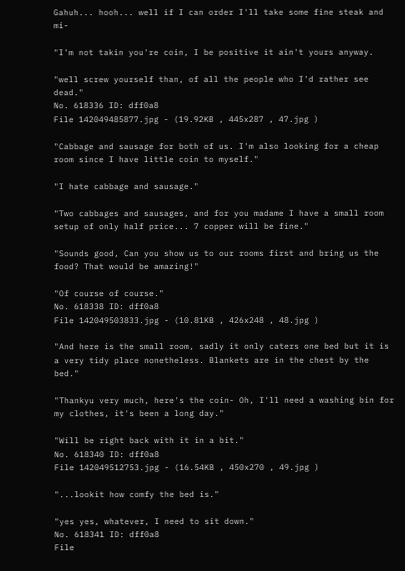Gahuh... hooh... well if I can order I'll take some fine steak and mi-

"I'm not takin you're coin, I be positive it ain't yours anyway.

"well screw yourself than, of all the people who I'd rather see dead."
No. 618336 ID: dff0a8
File 142049485877.jpg - (19.92KB , 445x287 , 47.jpg )

"Cabbage and sausage for both of us. I'm also looking for a cheap room since I have little coin to myself."

"I hate cabbage and sausage."

"Two cabbages and sausages, and for you madame I have a small room setup of only half price... 7 copper will be fine."

"Sounds good, Can you show us to our rooms first and bring us the food? That would be amazing!"

"Of course of course."
No. 618338 ID: dff0a8
File 142049503833.jpg - (10.81KB , 426x248 , 48.jpg )

"And here is the small room, sadly it only caters one bed but it is a very tidy place nonetheless. Blankets are in the chest by the bed."

"Thankyu very much, here's the coin- Oh, I'll need a washing bin for my clothes, it's been a long day."

"Will be right back with it in a bit."
No. 618340 ID: dff0a8
File 142049512753.jpg - (16.54KB , 450x270 , 49.jpg )

"...lookit how comfy the bed is."

"yes yes, whatever, I need to sit down."
No. 618341 ID: dff0a8
File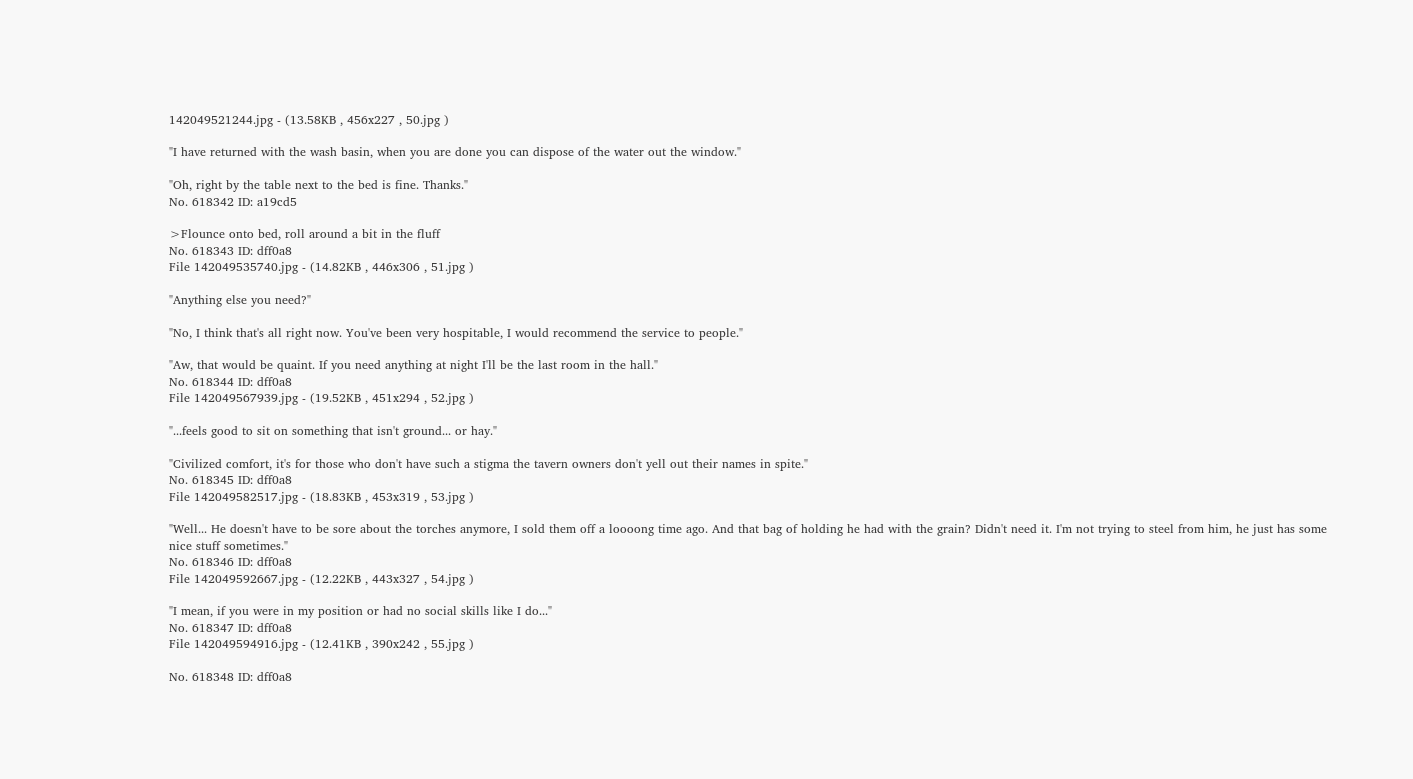142049521244.jpg - (13.58KB , 456x227 , 50.jpg )

"I have returned with the wash basin, when you are done you can dispose of the water out the window."

"Oh, right by the table next to the bed is fine. Thanks."
No. 618342 ID: a19cd5

>Flounce onto bed, roll around a bit in the fluff
No. 618343 ID: dff0a8
File 142049535740.jpg - (14.82KB , 446x306 , 51.jpg )

"Anything else you need?"

"No, I think that's all right now. You've been very hospitable, I would recommend the service to people."

"Aw, that would be quaint. If you need anything at night I'll be the last room in the hall."
No. 618344 ID: dff0a8
File 142049567939.jpg - (19.52KB , 451x294 , 52.jpg )

"...feels good to sit on something that isn't ground... or hay."

"Civilized comfort, it's for those who don't have such a stigma the tavern owners don't yell out their names in spite."
No. 618345 ID: dff0a8
File 142049582517.jpg - (18.83KB , 453x319 , 53.jpg )

"Well... He doesn't have to be sore about the torches anymore, I sold them off a loooong time ago. And that bag of holding he had with the grain? Didn't need it. I'm not trying to steel from him, he just has some nice stuff sometimes."
No. 618346 ID: dff0a8
File 142049592667.jpg - (12.22KB , 443x327 , 54.jpg )

"I mean, if you were in my position or had no social skills like I do..."
No. 618347 ID: dff0a8
File 142049594916.jpg - (12.41KB , 390x242 , 55.jpg )

No. 618348 ID: dff0a8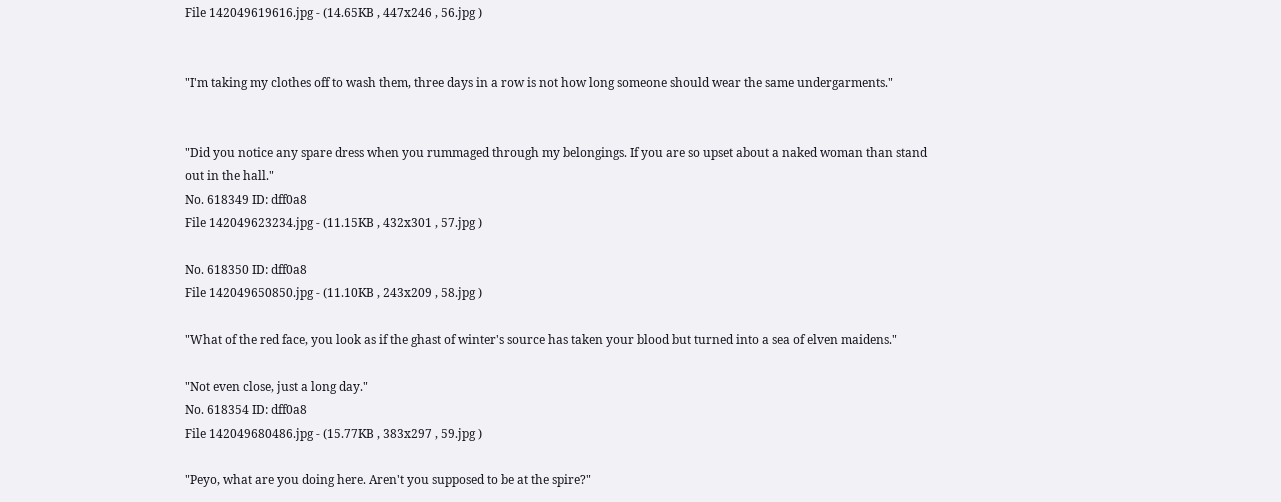File 142049619616.jpg - (14.65KB , 447x246 , 56.jpg )


"I'm taking my clothes off to wash them, three days in a row is not how long someone should wear the same undergarments."


"Did you notice any spare dress when you rummaged through my belongings. If you are so upset about a naked woman than stand out in the hall."
No. 618349 ID: dff0a8
File 142049623234.jpg - (11.15KB , 432x301 , 57.jpg )

No. 618350 ID: dff0a8
File 142049650850.jpg - (11.10KB , 243x209 , 58.jpg )

"What of the red face, you look as if the ghast of winter's source has taken your blood but turned into a sea of elven maidens."

"Not even close, just a long day."
No. 618354 ID: dff0a8
File 142049680486.jpg - (15.77KB , 383x297 , 59.jpg )

"Peyo, what are you doing here. Aren't you supposed to be at the spire?"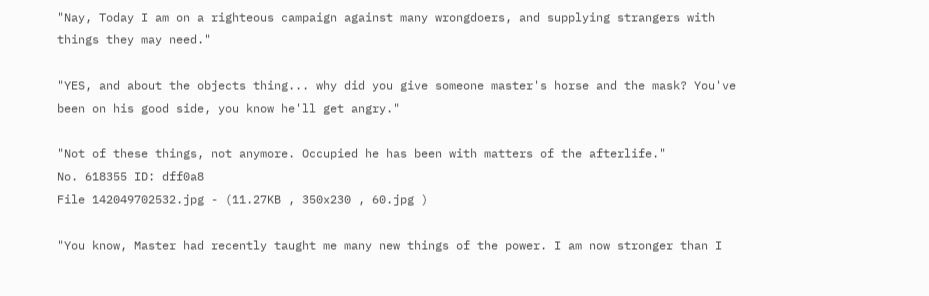"Nay, Today I am on a righteous campaign against many wrongdoers, and supplying strangers with things they may need."

"YES, and about the objects thing... why did you give someone master's horse and the mask? You've been on his good side, you know he'll get angry."

"Not of these things, not anymore. Occupied he has been with matters of the afterlife."
No. 618355 ID: dff0a8
File 142049702532.jpg - (11.27KB , 350x230 , 60.jpg )

"You know, Master had recently taught me many new things of the power. I am now stronger than I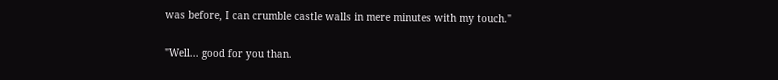was before, I can crumble castle walls in mere minutes with my touch."

"Well... good for you than.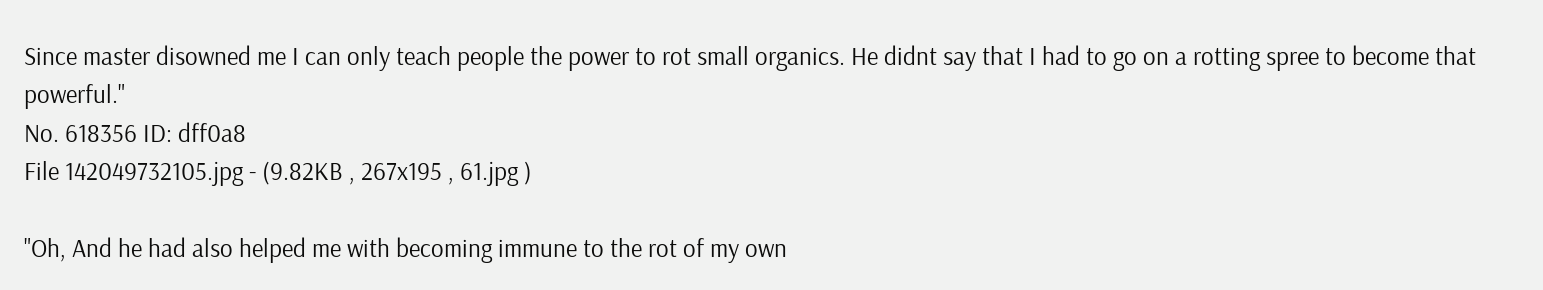Since master disowned me I can only teach people the power to rot small organics. He didnt say that I had to go on a rotting spree to become that powerful."
No. 618356 ID: dff0a8
File 142049732105.jpg - (9.82KB , 267x195 , 61.jpg )

"Oh, And he had also helped me with becoming immune to the rot of my own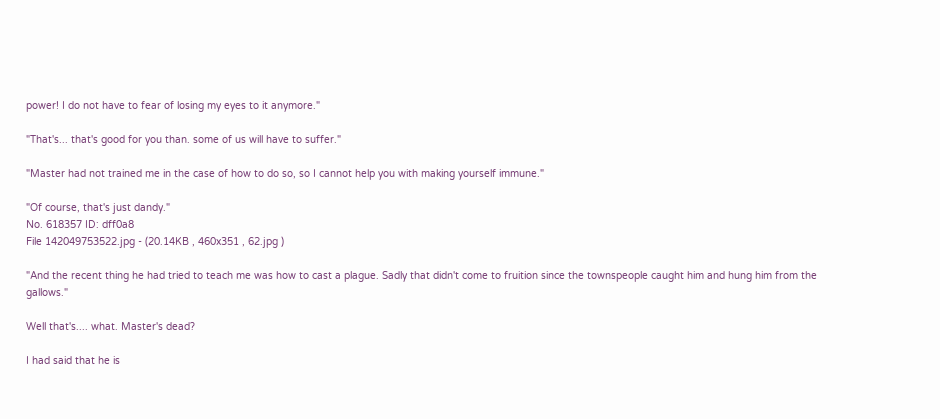power! I do not have to fear of losing my eyes to it anymore."

"That's... that's good for you than. some of us will have to suffer."

"Master had not trained me in the case of how to do so, so I cannot help you with making yourself immune."

"Of course, that's just dandy."
No. 618357 ID: dff0a8
File 142049753522.jpg - (20.14KB , 460x351 , 62.jpg )

"And the recent thing he had tried to teach me was how to cast a plague. Sadly that didn't come to fruition since the townspeople caught him and hung him from the gallows."

Well that's.... what. Master's dead?

I had said that he is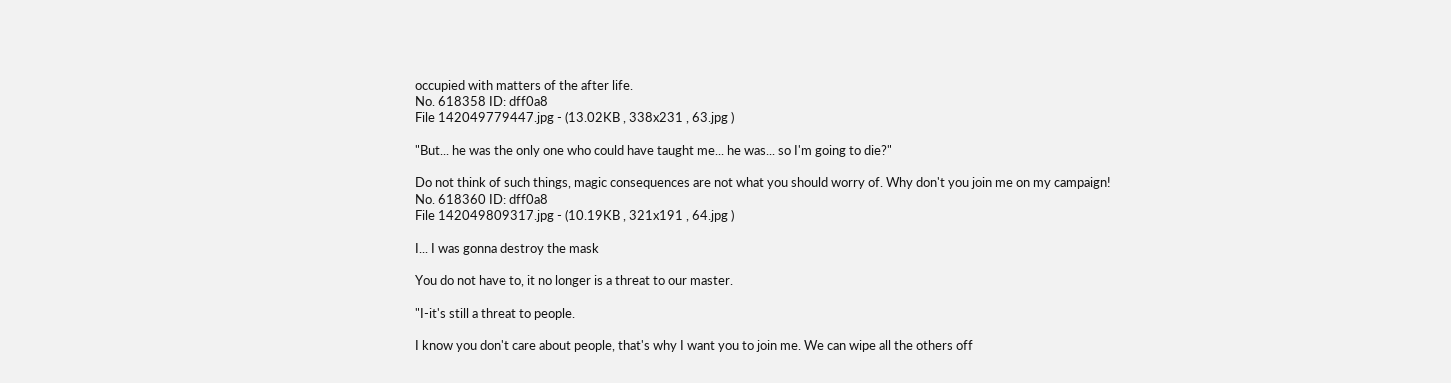occupied with matters of the after life.
No. 618358 ID: dff0a8
File 142049779447.jpg - (13.02KB , 338x231 , 63.jpg )

"But... he was the only one who could have taught me... he was... so I'm going to die?"

Do not think of such things, magic consequences are not what you should worry of. Why don't you join me on my campaign!
No. 618360 ID: dff0a8
File 142049809317.jpg - (10.19KB , 321x191 , 64.jpg )

I... I was gonna destroy the mask

You do not have to, it no longer is a threat to our master.

"I-it's still a threat to people.

I know you don't care about people, that's why I want you to join me. We can wipe all the others off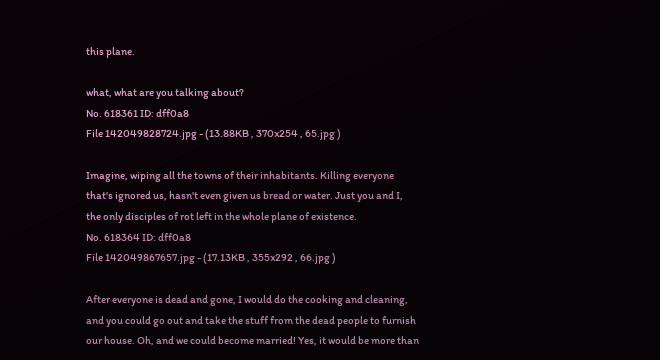this plane.

what, what are you talking about?
No. 618361 ID: dff0a8
File 142049828724.jpg - (13.88KB , 370x254 , 65.jpg )

Imagine, wiping all the towns of their inhabitants. Killing everyone that's ignored us, hasn't even given us bread or water. Just you and I, the only disciples of rot left in the whole plane of existence.
No. 618364 ID: dff0a8
File 142049867657.jpg - (17.13KB , 355x292 , 66.jpg )

After everyone is dead and gone, I would do the cooking and cleaning, and you could go out and take the stuff from the dead people to furnish our house. Oh, and we could become married! Yes, it would be more than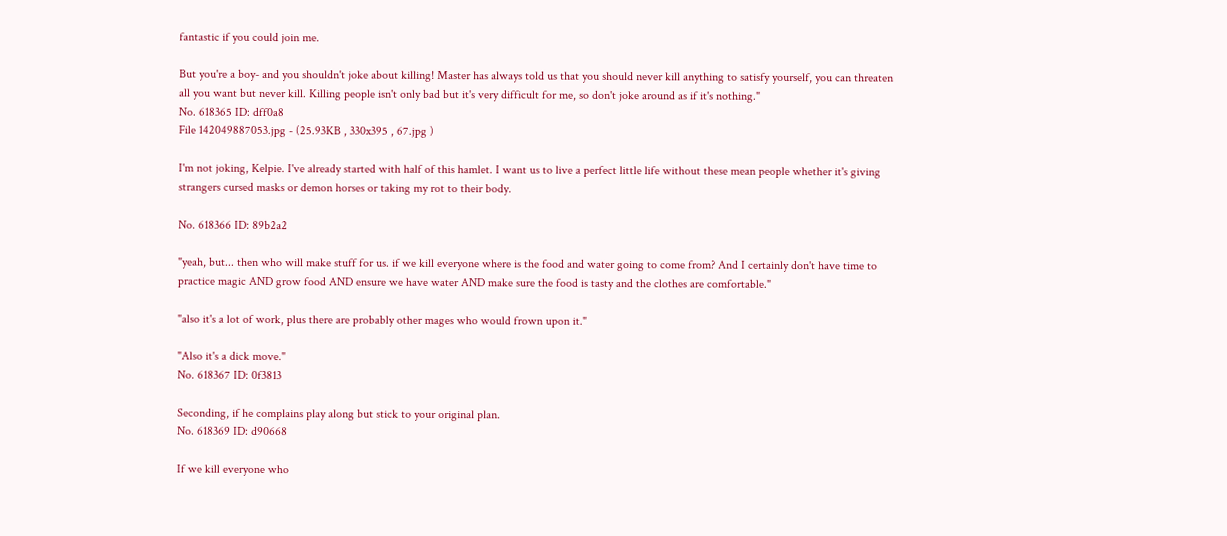fantastic if you could join me.

But you're a boy- and you shouldn't joke about killing! Master has always told us that you should never kill anything to satisfy yourself, you can threaten all you want but never kill. Killing people isn't only bad but it's very difficult for me, so don't joke around as if it's nothing."
No. 618365 ID: dff0a8
File 142049887053.jpg - (25.93KB , 330x395 , 67.jpg )

I'm not joking, Kelpie. I've already started with half of this hamlet. I want us to live a perfect little life without these mean people whether it's giving strangers cursed masks or demon horses or taking my rot to their body.

No. 618366 ID: 89b2a2

"yeah, but... then who will make stuff for us. if we kill everyone where is the food and water going to come from? And I certainly don't have time to practice magic AND grow food AND ensure we have water AND make sure the food is tasty and the clothes are comfortable."

"also it's a lot of work, plus there are probably other mages who would frown upon it."

"Also it's a dick move."
No. 618367 ID: 0f3813

Seconding, if he complains play along but stick to your original plan.
No. 618369 ID: d90668

If we kill everyone who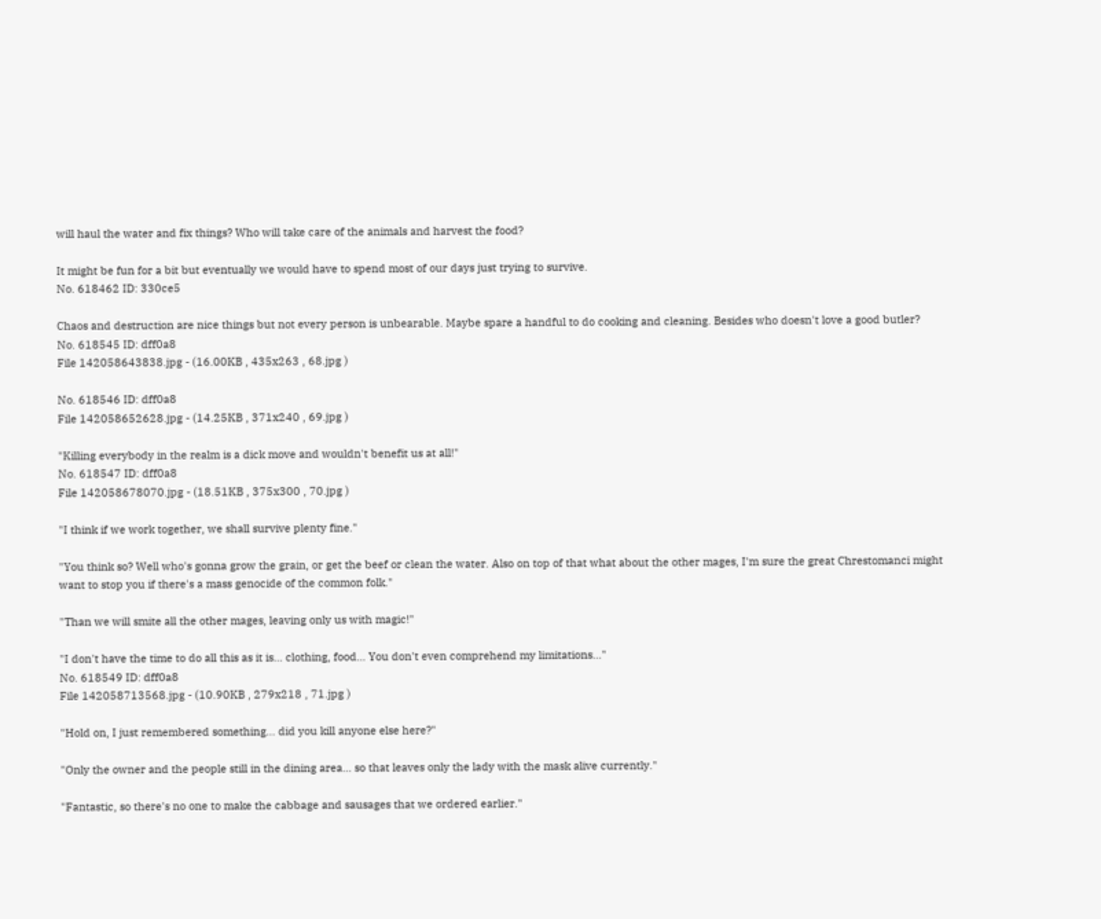will haul the water and fix things? Who will take care of the animals and harvest the food?

It might be fun for a bit but eventually we would have to spend most of our days just trying to survive.
No. 618462 ID: 330ce5

Chaos and destruction are nice things but not every person is unbearable. Maybe spare a handful to do cooking and cleaning. Besides who doesn't love a good butler?
No. 618545 ID: dff0a8
File 142058643838.jpg - (16.00KB , 435x263 , 68.jpg )

No. 618546 ID: dff0a8
File 142058652628.jpg - (14.25KB , 371x240 , 69.jpg )

"Killing everybody in the realm is a dick move and wouldn't benefit us at all!"
No. 618547 ID: dff0a8
File 142058678070.jpg - (18.51KB , 375x300 , 70.jpg )

"I think if we work together, we shall survive plenty fine."

"You think so? Well who's gonna grow the grain, or get the beef or clean the water. Also on top of that what about the other mages, I'm sure the great Chrestomanci might want to stop you if there's a mass genocide of the common folk."

"Than we will smite all the other mages, leaving only us with magic!"

"I don't have the time to do all this as it is... clothing, food... You don't even comprehend my limitations..."
No. 618549 ID: dff0a8
File 142058713568.jpg - (10.90KB , 279x218 , 71.jpg )

"Hold on, I just remembered something... did you kill anyone else here?"

"Only the owner and the people still in the dining area... so that leaves only the lady with the mask alive currently."

"Fantastic, so there's no one to make the cabbage and sausages that we ordered earlier."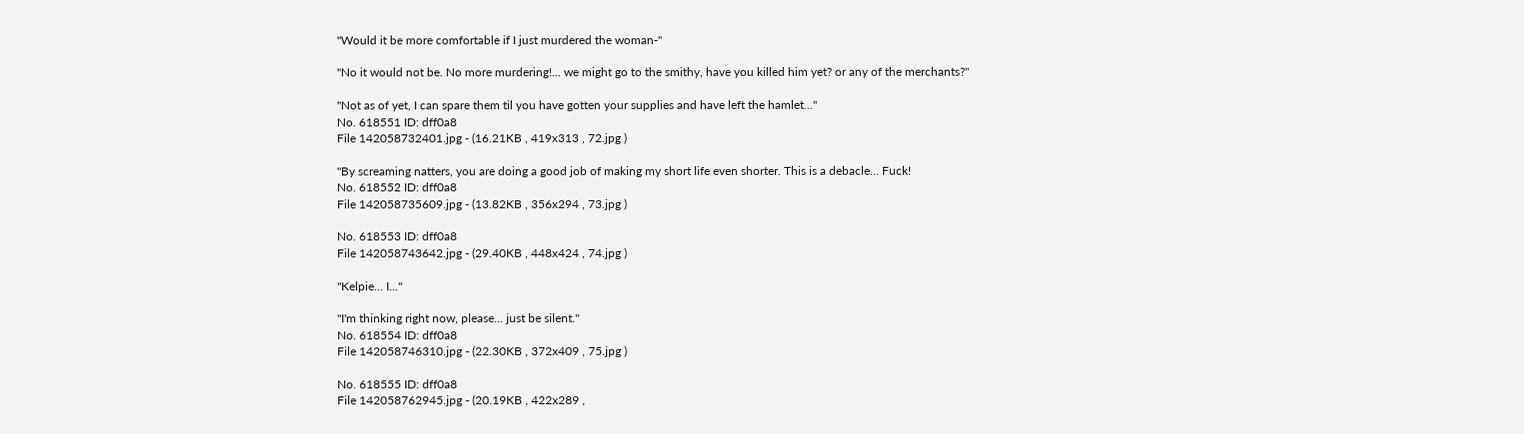"Would it be more comfortable if I just murdered the woman-"

"No it would not be. No more murdering!... we might go to the smithy, have you killed him yet? or any of the merchants?"

"Not as of yet, I can spare them til you have gotten your supplies and have left the hamlet..."
No. 618551 ID: dff0a8
File 142058732401.jpg - (16.21KB , 419x313 , 72.jpg )

"By screaming natters, you are doing a good job of making my short life even shorter. This is a debacle... Fuck!
No. 618552 ID: dff0a8
File 142058735609.jpg - (13.82KB , 356x294 , 73.jpg )

No. 618553 ID: dff0a8
File 142058743642.jpg - (29.40KB , 448x424 , 74.jpg )

"Kelpie... I..."

"I'm thinking right now, please... just be silent."
No. 618554 ID: dff0a8
File 142058746310.jpg - (22.30KB , 372x409 , 75.jpg )

No. 618555 ID: dff0a8
File 142058762945.jpg - (20.19KB , 422x289 ,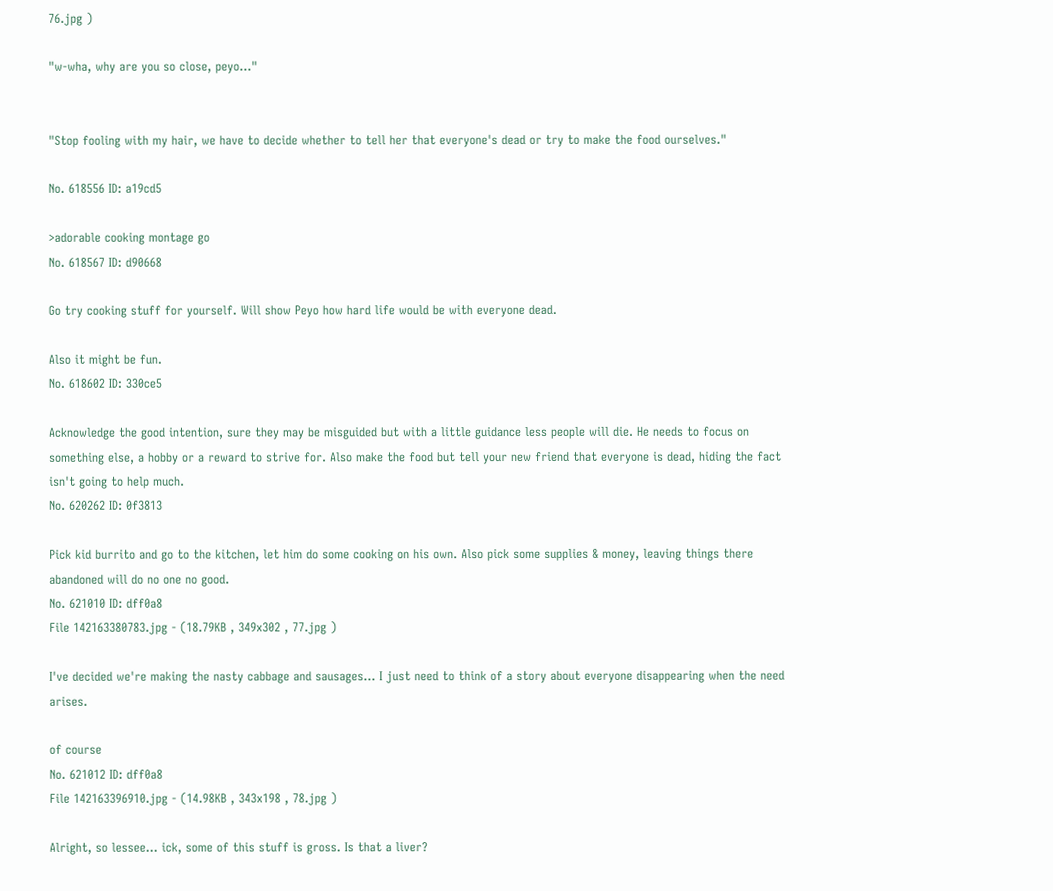76.jpg )

"w-wha, why are you so close, peyo..."


"Stop fooling with my hair, we have to decide whether to tell her that everyone's dead or try to make the food ourselves."

No. 618556 ID: a19cd5

>adorable cooking montage go
No. 618567 ID: d90668

Go try cooking stuff for yourself. Will show Peyo how hard life would be with everyone dead.

Also it might be fun.
No. 618602 ID: 330ce5

Acknowledge the good intention, sure they may be misguided but with a little guidance less people will die. He needs to focus on something else, a hobby or a reward to strive for. Also make the food but tell your new friend that everyone is dead, hiding the fact isn't going to help much.
No. 620262 ID: 0f3813

Pick kid burrito and go to the kitchen, let him do some cooking on his own. Also pick some supplies & money, leaving things there abandoned will do no one no good.
No. 621010 ID: dff0a8
File 142163380783.jpg - (18.79KB , 349x302 , 77.jpg )

I've decided we're making the nasty cabbage and sausages... I just need to think of a story about everyone disappearing when the need arises.

of course
No. 621012 ID: dff0a8
File 142163396910.jpg - (14.98KB , 343x198 , 78.jpg )

Alright, so lessee... ick, some of this stuff is gross. Is that a liver?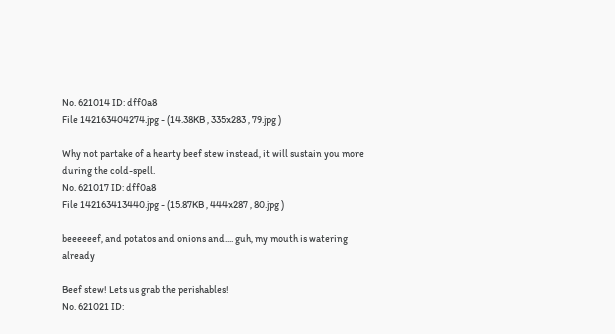No. 621014 ID: dff0a8
File 142163404274.jpg - (14.38KB , 335x283 , 79.jpg )

Why not partake of a hearty beef stew instead, it will sustain you more during the cold-spell.
No. 621017 ID: dff0a8
File 142163413440.jpg - (15.87KB , 444x287 , 80.jpg )

beeeeeef, and potatos and onions and.... guh, my mouth is watering already

Beef stew! Lets us grab the perishables!
No. 621021 ID: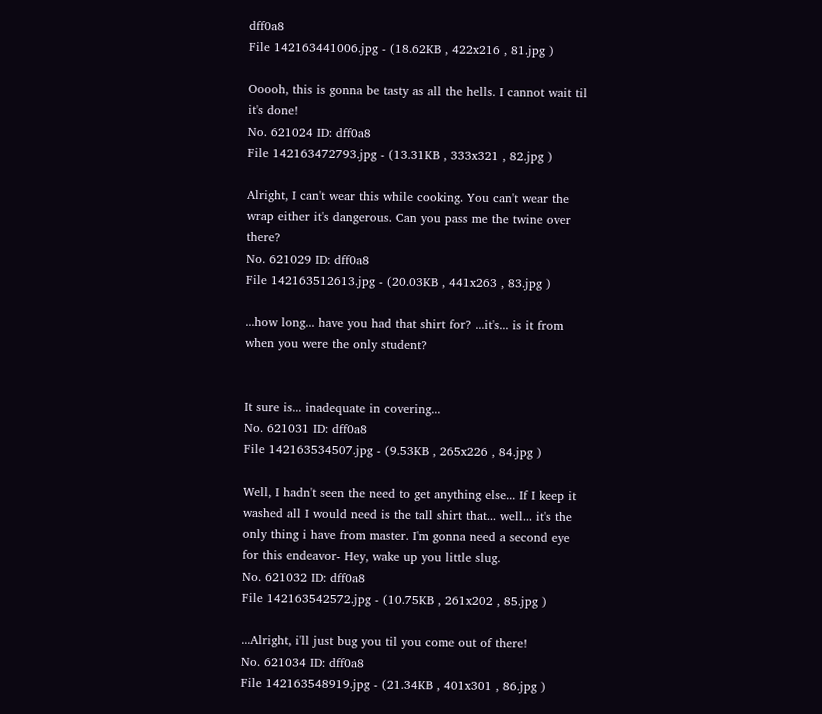dff0a8
File 142163441006.jpg - (18.62KB , 422x216 , 81.jpg )

Ooooh, this is gonna be tasty as all the hells. I cannot wait til it's done!
No. 621024 ID: dff0a8
File 142163472793.jpg - (13.31KB , 333x321 , 82.jpg )

Alright, I can't wear this while cooking. You can't wear the wrap either it's dangerous. Can you pass me the twine over there?
No. 621029 ID: dff0a8
File 142163512613.jpg - (20.03KB , 441x263 , 83.jpg )

...how long... have you had that shirt for? ...it's... is it from when you were the only student?


It sure is... inadequate in covering...
No. 621031 ID: dff0a8
File 142163534507.jpg - (9.53KB , 265x226 , 84.jpg )

Well, I hadn't seen the need to get anything else... If I keep it washed all I would need is the tall shirt that... well... it's the only thing i have from master. I'm gonna need a second eye for this endeavor- Hey, wake up you little slug.
No. 621032 ID: dff0a8
File 142163542572.jpg - (10.75KB , 261x202 , 85.jpg )

...Alright, i'll just bug you til you come out of there!
No. 621034 ID: dff0a8
File 142163548919.jpg - (21.34KB , 401x301 , 86.jpg )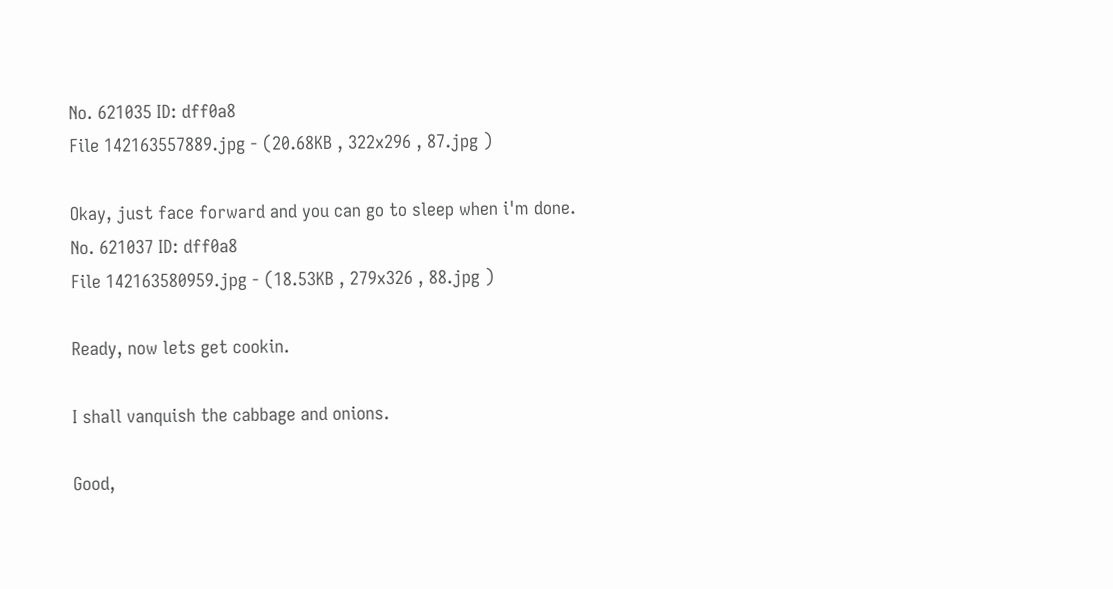No. 621035 ID: dff0a8
File 142163557889.jpg - (20.68KB , 322x296 , 87.jpg )

Okay, just face forward and you can go to sleep when i'm done.
No. 621037 ID: dff0a8
File 142163580959.jpg - (18.53KB , 279x326 , 88.jpg )

Ready, now lets get cookin.

I shall vanquish the cabbage and onions.

Good,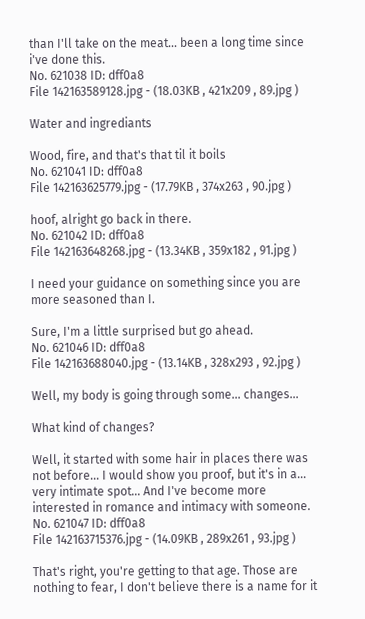than I'll take on the meat... been a long time since i've done this.
No. 621038 ID: dff0a8
File 142163589128.jpg - (18.03KB , 421x209 , 89.jpg )

Water and ingrediants

Wood, fire, and that's that til it boils
No. 621041 ID: dff0a8
File 142163625779.jpg - (17.79KB , 374x263 , 90.jpg )

hoof, alright go back in there.
No. 621042 ID: dff0a8
File 142163648268.jpg - (13.34KB , 359x182 , 91.jpg )

I need your guidance on something since you are more seasoned than I.

Sure, I'm a little surprised but go ahead.
No. 621046 ID: dff0a8
File 142163688040.jpg - (13.14KB , 328x293 , 92.jpg )

Well, my body is going through some... changes...

What kind of changes?

Well, it started with some hair in places there was not before... I would show you proof, but it's in a... very intimate spot... And I've become more interested in romance and intimacy with someone.
No. 621047 ID: dff0a8
File 142163715376.jpg - (14.09KB , 289x261 , 93.jpg )

That's right, you're getting to that age. Those are nothing to fear, I don't believe there is a name for it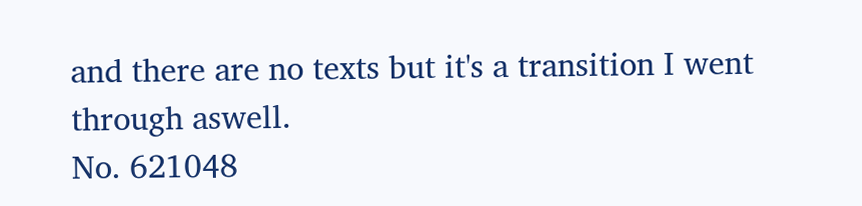and there are no texts but it's a transition I went through aswell.
No. 621048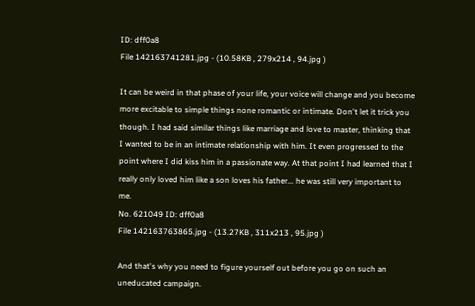ID: dff0a8
File 142163741281.jpg - (10.58KB , 279x214 , 94.jpg )

It can be weird in that phase of your life, your voice will change and you become more excitable to simple things none romantic or intimate. Don't let it trick you though. I had said similar things like marriage and love to master, thinking that I wanted to be in an intimate relationship with him. It even progressed to the point where I did kiss him in a passionate way. At that point I had learned that I really only loved him like a son loves his father... he was still very important to me.
No. 621049 ID: dff0a8
File 142163763865.jpg - (13.27KB , 311x213 , 95.jpg )

And that's why you need to figure yourself out before you go on such an uneducated campaign.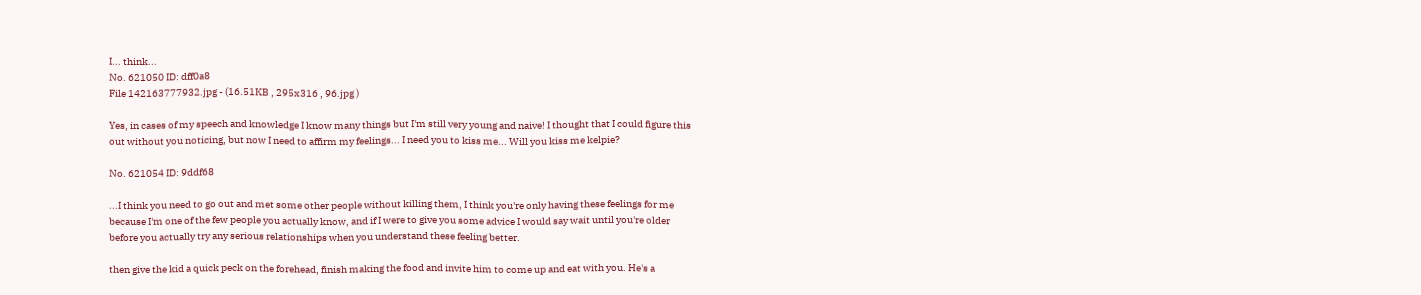I... think...
No. 621050 ID: dff0a8
File 142163777932.jpg - (16.51KB , 295x316 , 96.jpg )

Yes, in cases of my speech and knowledge I know many things but I'm still very young and naive! I thought that I could figure this out without you noticing, but now I need to affirm my feelings... I need you to kiss me... Will you kiss me kelpie?

No. 621054 ID: 9ddf68

...I think you need to go out and met some other people without killing them, I think you're only having these feelings for me because I'm one of the few people you actually know, and if I were to give you some advice I would say wait until you're older before you actually try any serious relationships when you understand these feeling better.

then give the kid a quick peck on the forehead, finish making the food and invite him to come up and eat with you. He's a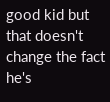good kid but that doesn't change the fact he's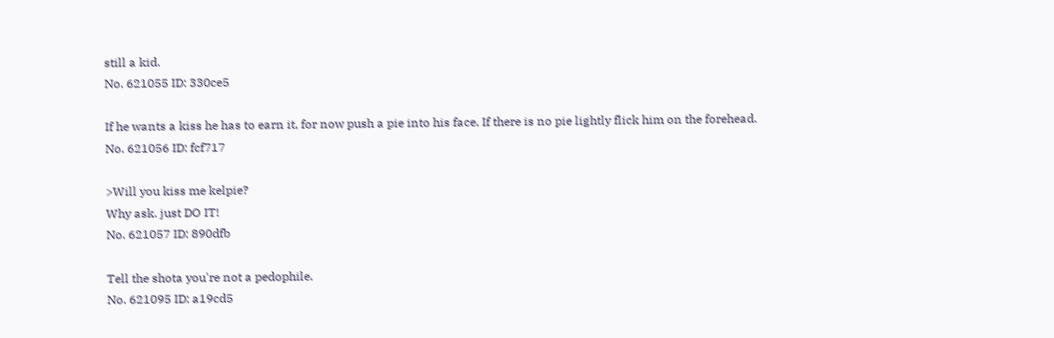still a kid.
No. 621055 ID: 330ce5

If he wants a kiss he has to earn it, for now push a pie into his face. If there is no pie lightly flick him on the forehead.
No. 621056 ID: fcf717

>Will you kiss me kelpie?
Why ask. just DO IT!
No. 621057 ID: 890dfb

Tell the shota you're not a pedophile.
No. 621095 ID: a19cd5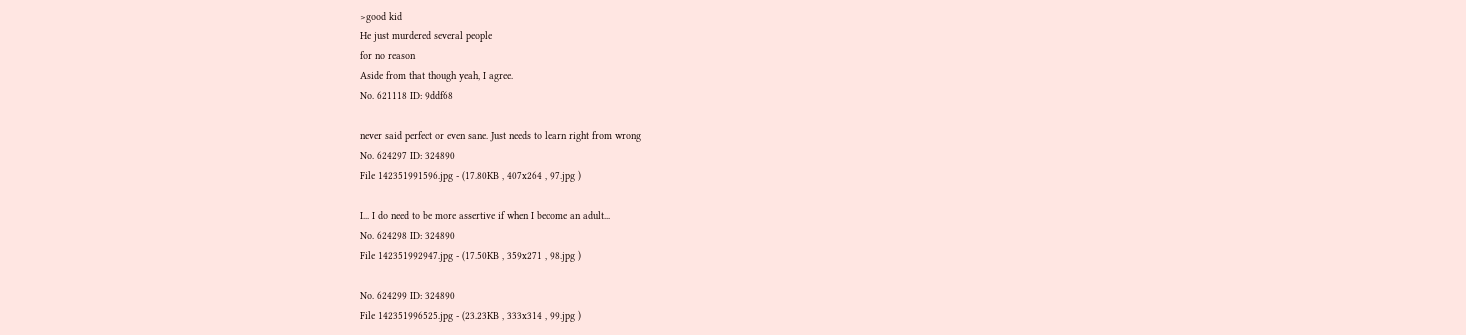>good kid
He just murdered several people
for no reason
Aside from that though yeah, I agree.
No. 621118 ID: 9ddf68

never said perfect or even sane. Just needs to learn right from wrong
No. 624297 ID: 324890
File 142351991596.jpg - (17.80KB , 407x264 , 97.jpg )

I... I do need to be more assertive if when I become an adult...
No. 624298 ID: 324890
File 142351992947.jpg - (17.50KB , 359x271 , 98.jpg )

No. 624299 ID: 324890
File 142351996525.jpg - (23.23KB , 333x314 , 99.jpg )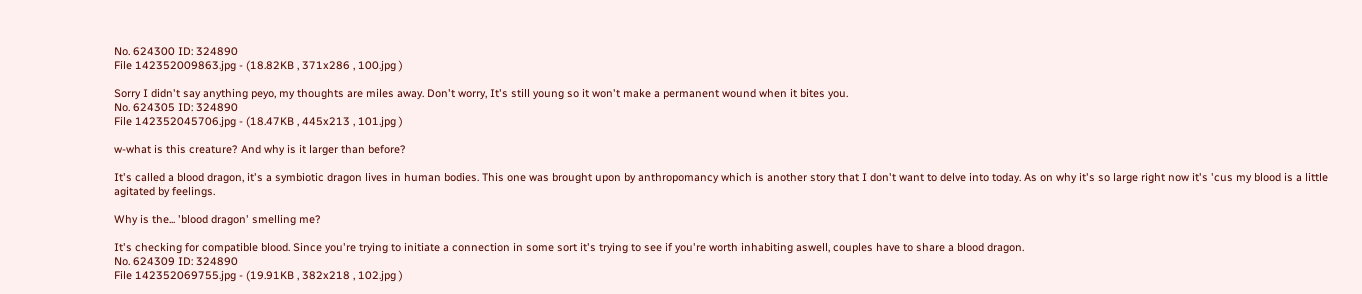No. 624300 ID: 324890
File 142352009863.jpg - (18.82KB , 371x286 , 100.jpg )

Sorry I didn't say anything peyo, my thoughts are miles away. Don't worry, It's still young so it won't make a permanent wound when it bites you.
No. 624305 ID: 324890
File 142352045706.jpg - (18.47KB , 445x213 , 101.jpg )

w-what is this creature? And why is it larger than before?

It's called a blood dragon, it's a symbiotic dragon lives in human bodies. This one was brought upon by anthropomancy which is another story that I don't want to delve into today. As on why it's so large right now it's 'cus my blood is a little agitated by feelings.

Why is the... 'blood dragon' smelling me?

It's checking for compatible blood. Since you're trying to initiate a connection in some sort it's trying to see if you're worth inhabiting aswell, couples have to share a blood dragon.
No. 624309 ID: 324890
File 142352069755.jpg - (19.91KB , 382x218 , 102.jpg )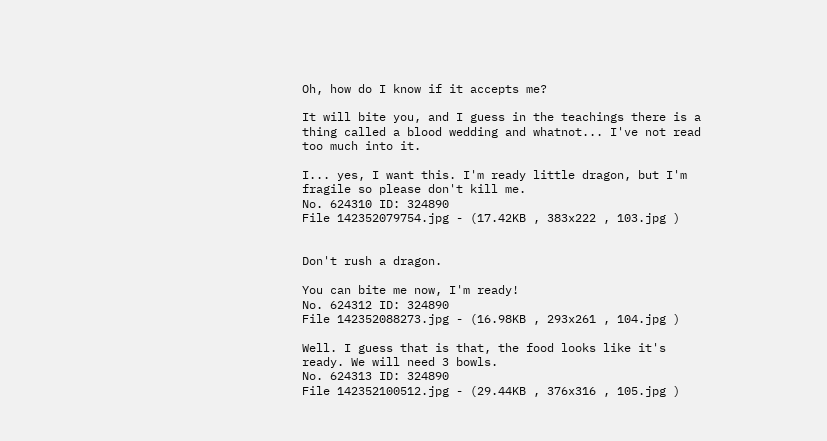Oh, how do I know if it accepts me?

It will bite you, and I guess in the teachings there is a thing called a blood wedding and whatnot... I've not read too much into it.

I... yes, I want this. I'm ready little dragon, but I'm fragile so please don't kill me.
No. 624310 ID: 324890
File 142352079754.jpg - (17.42KB , 383x222 , 103.jpg )


Don't rush a dragon.

You can bite me now, I'm ready!
No. 624312 ID: 324890
File 142352088273.jpg - (16.98KB , 293x261 , 104.jpg )

Well. I guess that is that, the food looks like it's ready. We will need 3 bowls.
No. 624313 ID: 324890
File 142352100512.jpg - (29.44KB , 376x316 , 105.jpg )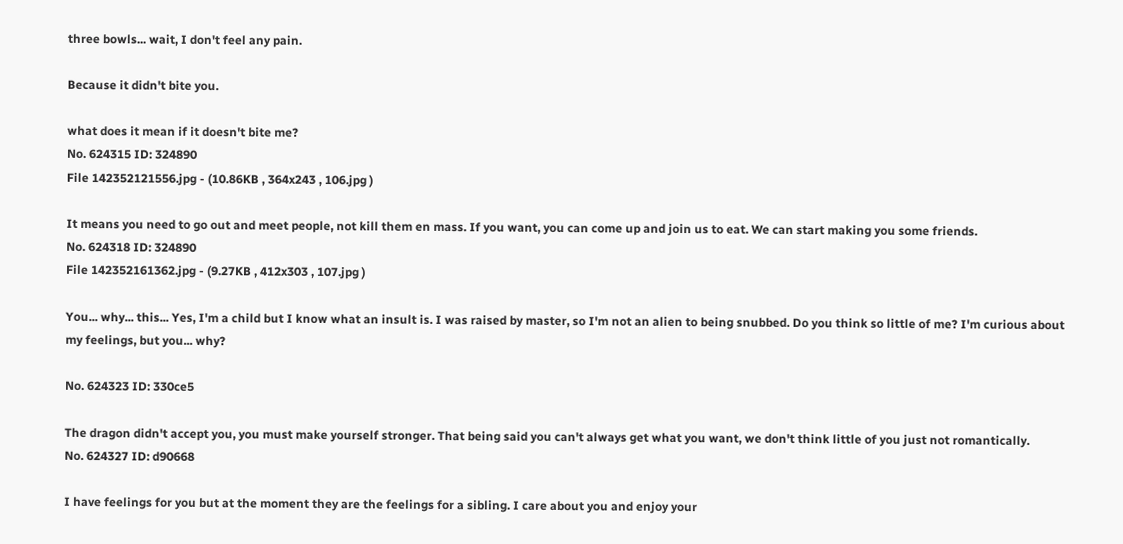three bowls... wait, I don't feel any pain.

Because it didn't bite you.

what does it mean if it doesn't bite me?
No. 624315 ID: 324890
File 142352121556.jpg - (10.86KB , 364x243 , 106.jpg )

It means you need to go out and meet people, not kill them en mass. If you want, you can come up and join us to eat. We can start making you some friends.
No. 624318 ID: 324890
File 142352161362.jpg - (9.27KB , 412x303 , 107.jpg )

You... why... this... Yes, I'm a child but I know what an insult is. I was raised by master, so I'm not an alien to being snubbed. Do you think so little of me? I'm curious about my feelings, but you... why?

No. 624323 ID: 330ce5

The dragon didn't accept you, you must make yourself stronger. That being said you can't always get what you want, we don't think little of you just not romantically.
No. 624327 ID: d90668

I have feelings for you but at the moment they are the feelings for a sibling. I care about you and enjoy your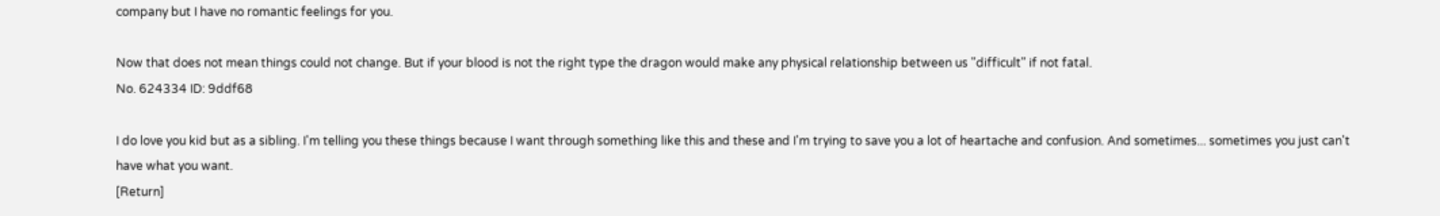company but I have no romantic feelings for you.

Now that does not mean things could not change. But if your blood is not the right type the dragon would make any physical relationship between us "difficult" if not fatal.
No. 624334 ID: 9ddf68

I do love you kid but as a sibling. I'm telling you these things because I want through something like this and these and I'm trying to save you a lot of heartache and confusion. And sometimes... sometimes you just can't have what you want.
[Return]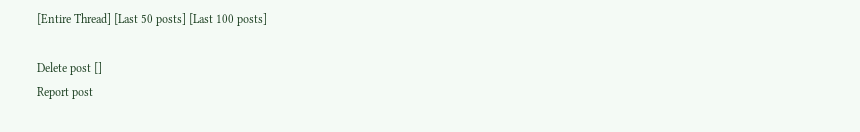[Entire Thread] [Last 50 posts] [Last 100 posts]

Delete post []
Report post